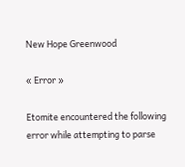New Hope Greenwood

« Error »

Etomite encountered the following error while attempting to parse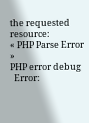the requested resource:
« PHP Parse Error »
PHP error debug
  Error: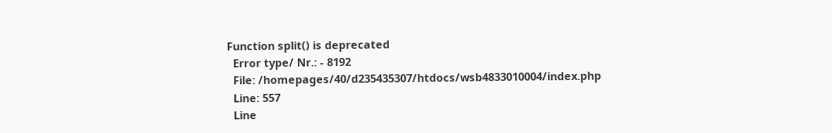Function split() is deprecated
  Error type/ Nr.: - 8192
  File: /homepages/40/d235435307/htdocs/wsb4833010004/index.php
  Line: 557
  Line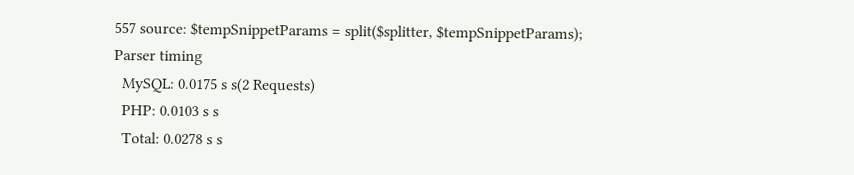557 source: $tempSnippetParams = split($splitter, $tempSnippetParams);
Parser timing
  MySQL: 0.0175 s s(2 Requests)
  PHP: 0.0103 s s
  Total: 0.0278 s s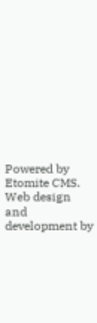Powered by Etomite CMS. Web design and development by